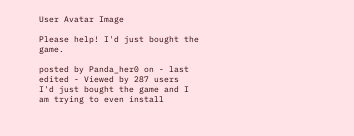User Avatar Image

Please help! I'd just bought the game.

posted by Panda_her0 on - last edited - Viewed by 287 users
I'd just bought the game and I am trying to even install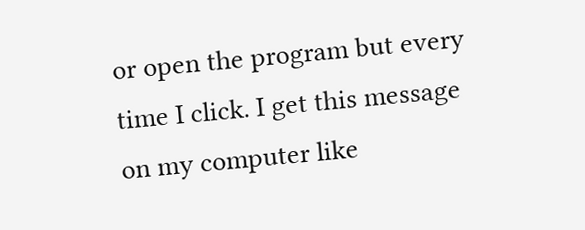or open the program but every time I click. I get this message on my computer like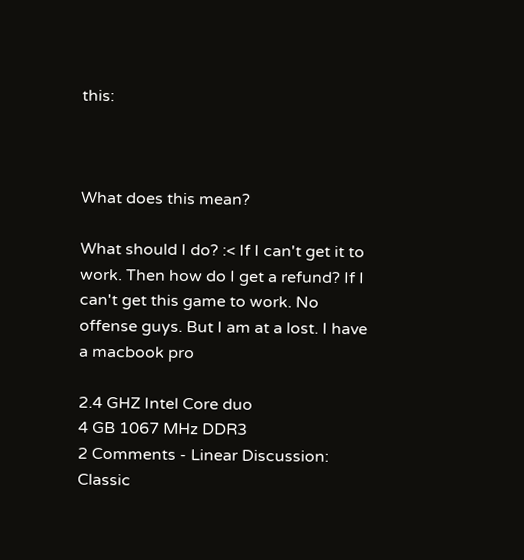this:



What does this mean?

What should I do? :< If I can't get it to work. Then how do I get a refund? If I can't get this game to work. No offense guys. But I am at a lost. I have a macbook pro

2.4 GHZ Intel Core duo
4 GB 1067 MHz DDR3
2 Comments - Linear Discussion: Classic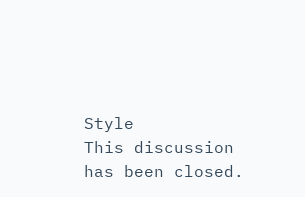Style
This discussion has been closed.